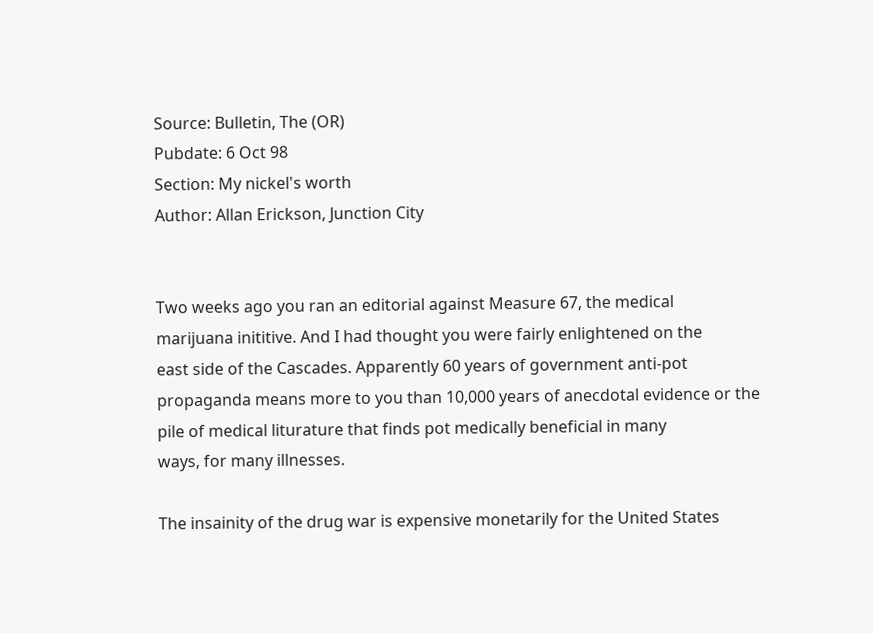Source: Bulletin, The (OR)
Pubdate: 6 Oct 98
Section: My nickel's worth
Author: Allan Erickson, Junction City


Two weeks ago you ran an editorial against Measure 67, the medical
marijuana inititive. And I had thought you were fairly enlightened on the
east side of the Cascades. Apparently 60 years of government anti-pot
propaganda means more to you than 10,000 years of anecdotal evidence or the
pile of medical liturature that finds pot medically beneficial in many
ways, for many illnesses.

The insainity of the drug war is expensive monetarily for the United States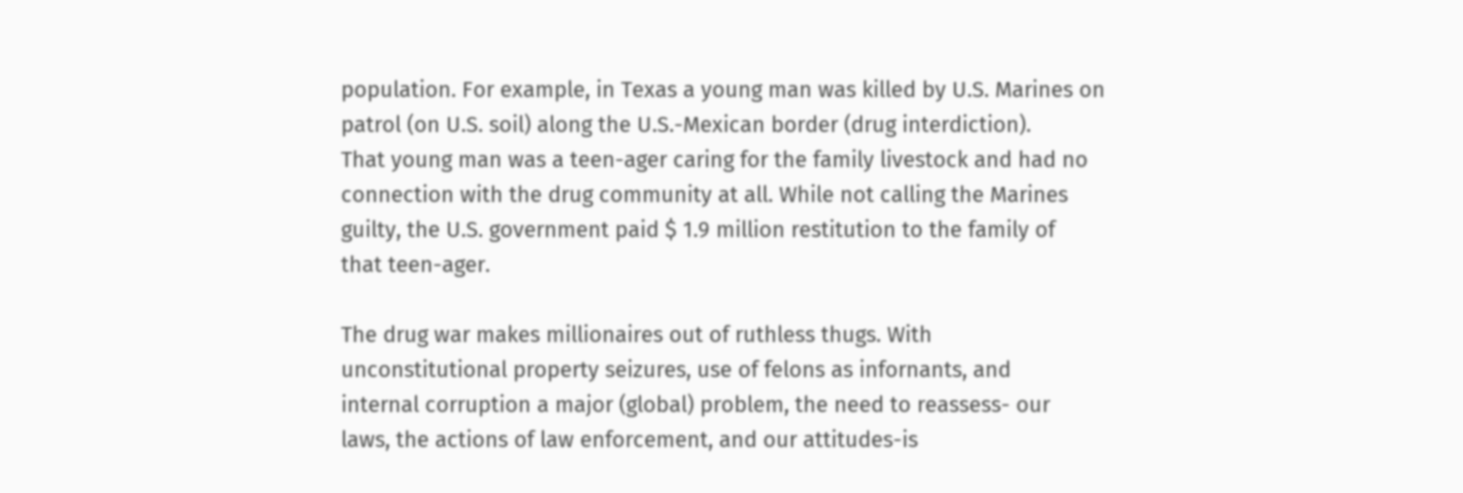population. For example, in Texas a young man was killed by U.S. Marines on
patrol (on U.S. soil) along the U.S.-Mexican border (drug interdiction).
That young man was a teen-ager caring for the family livestock and had no
connection with the drug community at all. While not calling the Marines
guilty, the U.S. government paid $ 1.9 million restitution to the family of
that teen-ager.

The drug war makes millionaires out of ruthless thugs. With
unconstitutional property seizures, use of felons as infornants, and
internal corruption a major (global) problem, the need to reassess- our
laws, the actions of law enforcement, and our attitudes-is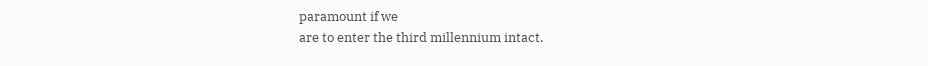paramount if we
are to enter the third millennium intact.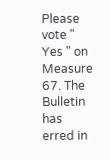Please vote " Yes " on Measure 67. The Bulletin has erred in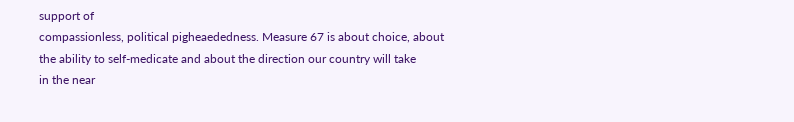support of
compassionless, political pigheaededness. Measure 67 is about choice, about
the ability to self-medicate and about the direction our country will take
in the near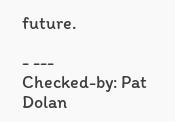future.

- ---
Checked-by: Pat Dolan